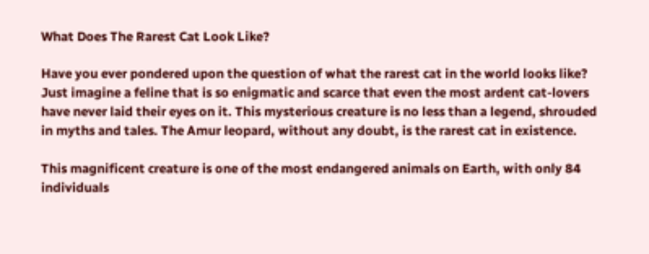What Does The Rarest Cat Look Like?

Have you ever pondered upon the question of what the rarest cat in the world looks like? Just imagine a feline that is so enigmatic and scarce that even the most ardent cat-lovers have never laid their eyes on it. This mysterious creature is no less than a legend, shrouded in myths and tales. The Amur leopard, without any doubt, is the rarest cat in existence.

This magnificent creature is one of the most endangered animals on Earth, with only 84 individuals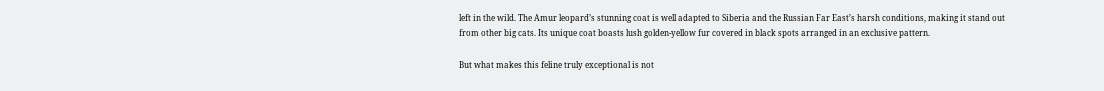left in the wild. The Amur leopard’s stunning coat is well adapted to Siberia and the Russian Far East’s harsh conditions, making it stand out from other big cats. Its unique coat boasts lush golden-yellow fur covered in black spots arranged in an exclusive pattern.

But what makes this feline truly exceptional is not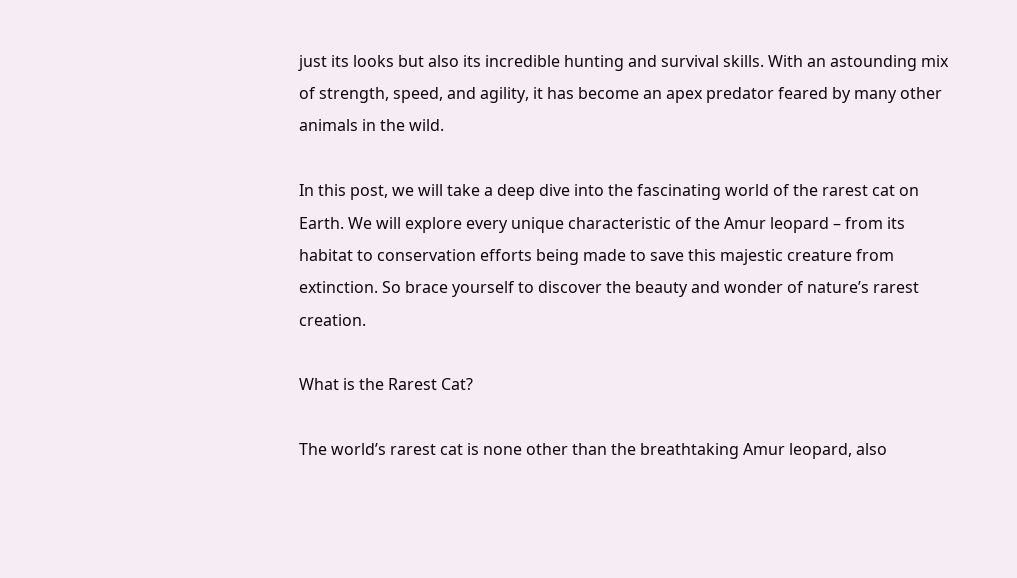just its looks but also its incredible hunting and survival skills. With an astounding mix of strength, speed, and agility, it has become an apex predator feared by many other animals in the wild.

In this post, we will take a deep dive into the fascinating world of the rarest cat on Earth. We will explore every unique characteristic of the Amur leopard – from its habitat to conservation efforts being made to save this majestic creature from extinction. So brace yourself to discover the beauty and wonder of nature’s rarest creation.

What is the Rarest Cat?

The world’s rarest cat is none other than the breathtaking Amur leopard, also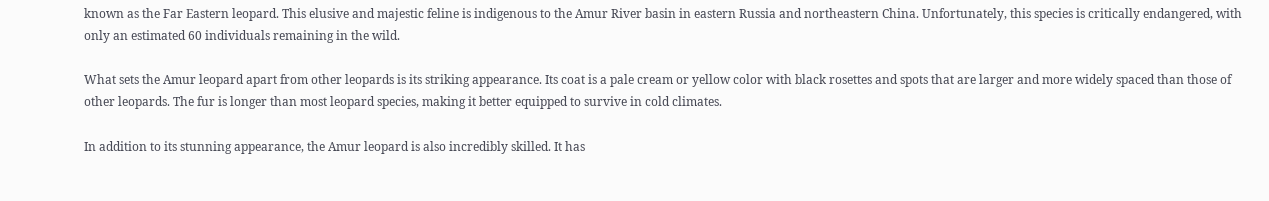known as the Far Eastern leopard. This elusive and majestic feline is indigenous to the Amur River basin in eastern Russia and northeastern China. Unfortunately, this species is critically endangered, with only an estimated 60 individuals remaining in the wild.

What sets the Amur leopard apart from other leopards is its striking appearance. Its coat is a pale cream or yellow color with black rosettes and spots that are larger and more widely spaced than those of other leopards. The fur is longer than most leopard species, making it better equipped to survive in cold climates.

In addition to its stunning appearance, the Amur leopard is also incredibly skilled. It has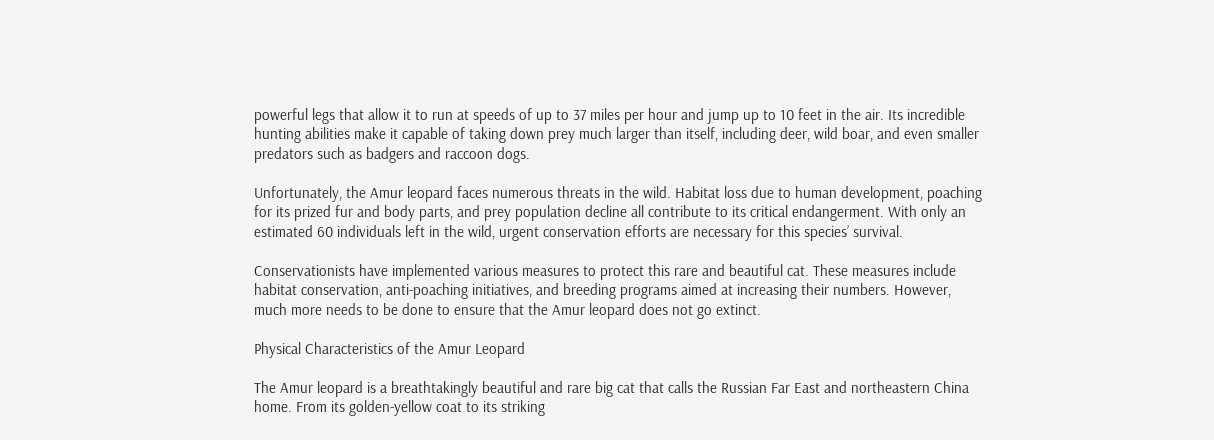powerful legs that allow it to run at speeds of up to 37 miles per hour and jump up to 10 feet in the air. Its incredible hunting abilities make it capable of taking down prey much larger than itself, including deer, wild boar, and even smaller predators such as badgers and raccoon dogs.

Unfortunately, the Amur leopard faces numerous threats in the wild. Habitat loss due to human development, poaching for its prized fur and body parts, and prey population decline all contribute to its critical endangerment. With only an estimated 60 individuals left in the wild, urgent conservation efforts are necessary for this species’ survival.

Conservationists have implemented various measures to protect this rare and beautiful cat. These measures include habitat conservation, anti-poaching initiatives, and breeding programs aimed at increasing their numbers. However, much more needs to be done to ensure that the Amur leopard does not go extinct.

Physical Characteristics of the Amur Leopard

The Amur leopard is a breathtakingly beautiful and rare big cat that calls the Russian Far East and northeastern China home. From its golden-yellow coat to its striking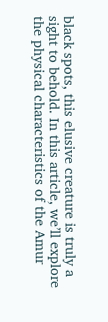black spots, this elusive creature is truly a sight to behold. In this article, we’ll explore the physical characteristics of the Amur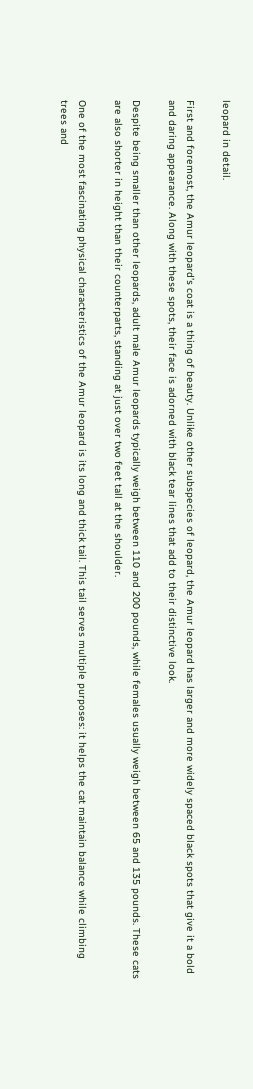leopard in detail.

First and foremost, the Amur leopard’s coat is a thing of beauty. Unlike other subspecies of leopard, the Amur leopard has larger and more widely spaced black spots that give it a bold and daring appearance. Along with these spots, their face is adorned with black tear lines that add to their distinctive look.

Despite being smaller than other leopards, adult male Amur leopards typically weigh between 110 and 200 pounds, while females usually weigh between 65 and 135 pounds. These cats are also shorter in height than their counterparts, standing at just over two feet tall at the shoulder.

One of the most fascinating physical characteristics of the Amur leopard is its long and thick tail. This tail serves multiple purposes: it helps the cat maintain balance while climbing trees and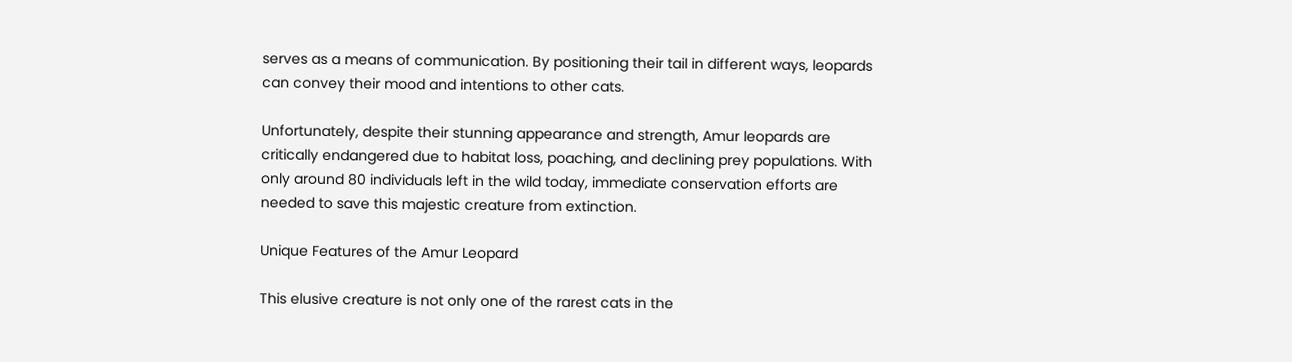serves as a means of communication. By positioning their tail in different ways, leopards can convey their mood and intentions to other cats.

Unfortunately, despite their stunning appearance and strength, Amur leopards are critically endangered due to habitat loss, poaching, and declining prey populations. With only around 80 individuals left in the wild today, immediate conservation efforts are needed to save this majestic creature from extinction.

Unique Features of the Amur Leopard

This elusive creature is not only one of the rarest cats in the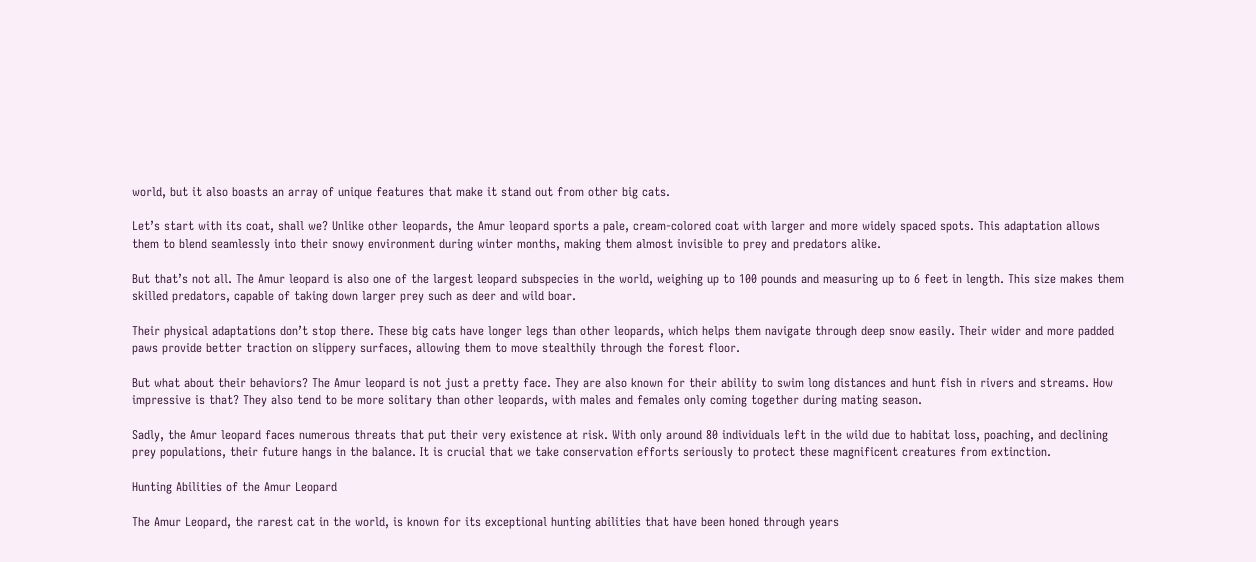world, but it also boasts an array of unique features that make it stand out from other big cats.

Let’s start with its coat, shall we? Unlike other leopards, the Amur leopard sports a pale, cream-colored coat with larger and more widely spaced spots. This adaptation allows them to blend seamlessly into their snowy environment during winter months, making them almost invisible to prey and predators alike.

But that’s not all. The Amur leopard is also one of the largest leopard subspecies in the world, weighing up to 100 pounds and measuring up to 6 feet in length. This size makes them skilled predators, capable of taking down larger prey such as deer and wild boar.

Their physical adaptations don’t stop there. These big cats have longer legs than other leopards, which helps them navigate through deep snow easily. Their wider and more padded paws provide better traction on slippery surfaces, allowing them to move stealthily through the forest floor.

But what about their behaviors? The Amur leopard is not just a pretty face. They are also known for their ability to swim long distances and hunt fish in rivers and streams. How impressive is that? They also tend to be more solitary than other leopards, with males and females only coming together during mating season.

Sadly, the Amur leopard faces numerous threats that put their very existence at risk. With only around 80 individuals left in the wild due to habitat loss, poaching, and declining prey populations, their future hangs in the balance. It is crucial that we take conservation efforts seriously to protect these magnificent creatures from extinction.

Hunting Abilities of the Amur Leopard

The Amur Leopard, the rarest cat in the world, is known for its exceptional hunting abilities that have been honed through years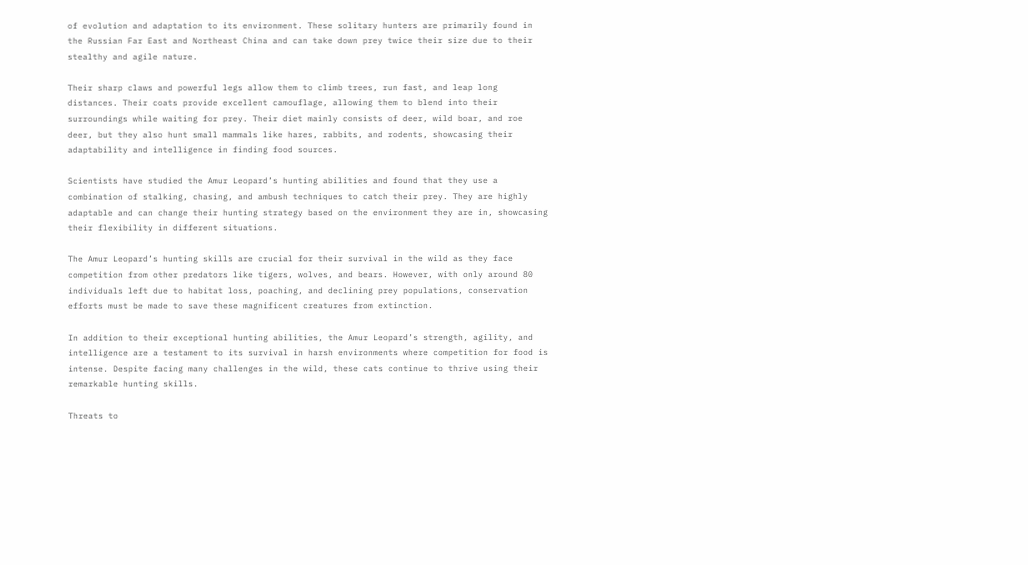of evolution and adaptation to its environment. These solitary hunters are primarily found in the Russian Far East and Northeast China and can take down prey twice their size due to their stealthy and agile nature.

Their sharp claws and powerful legs allow them to climb trees, run fast, and leap long distances. Their coats provide excellent camouflage, allowing them to blend into their surroundings while waiting for prey. Their diet mainly consists of deer, wild boar, and roe deer, but they also hunt small mammals like hares, rabbits, and rodents, showcasing their adaptability and intelligence in finding food sources.

Scientists have studied the Amur Leopard’s hunting abilities and found that they use a combination of stalking, chasing, and ambush techniques to catch their prey. They are highly adaptable and can change their hunting strategy based on the environment they are in, showcasing their flexibility in different situations.

The Amur Leopard’s hunting skills are crucial for their survival in the wild as they face competition from other predators like tigers, wolves, and bears. However, with only around 80 individuals left due to habitat loss, poaching, and declining prey populations, conservation efforts must be made to save these magnificent creatures from extinction.

In addition to their exceptional hunting abilities, the Amur Leopard’s strength, agility, and intelligence are a testament to its survival in harsh environments where competition for food is intense. Despite facing many challenges in the wild, these cats continue to thrive using their remarkable hunting skills.

Threats to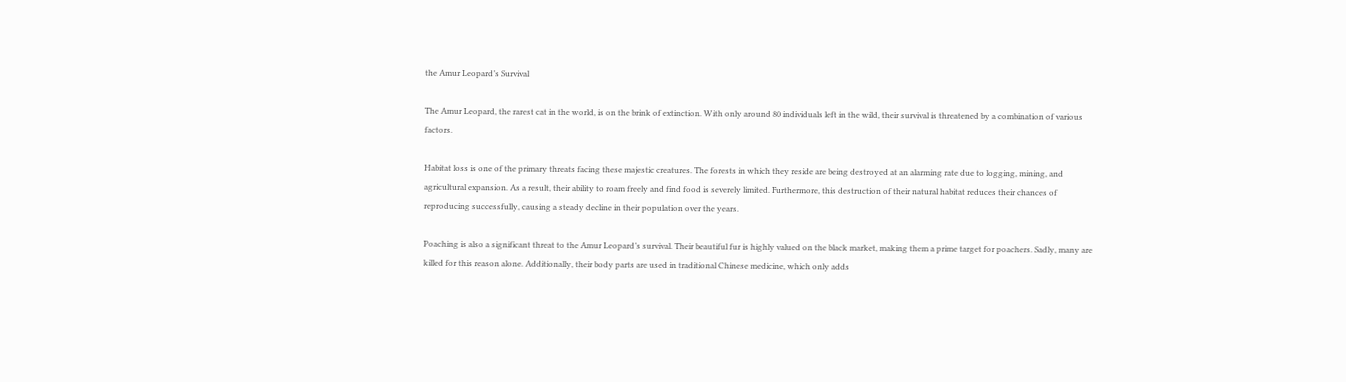the Amur Leopard’s Survival

The Amur Leopard, the rarest cat in the world, is on the brink of extinction. With only around 80 individuals left in the wild, their survival is threatened by a combination of various factors.

Habitat loss is one of the primary threats facing these majestic creatures. The forests in which they reside are being destroyed at an alarming rate due to logging, mining, and agricultural expansion. As a result, their ability to roam freely and find food is severely limited. Furthermore, this destruction of their natural habitat reduces their chances of reproducing successfully, causing a steady decline in their population over the years.

Poaching is also a significant threat to the Amur Leopard’s survival. Their beautiful fur is highly valued on the black market, making them a prime target for poachers. Sadly, many are killed for this reason alone. Additionally, their body parts are used in traditional Chinese medicine, which only adds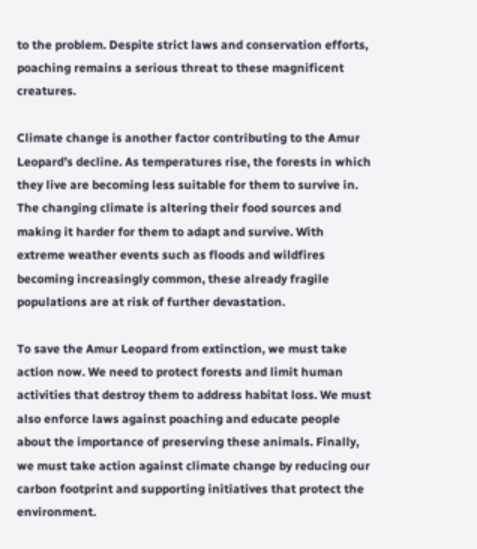to the problem. Despite strict laws and conservation efforts, poaching remains a serious threat to these magnificent creatures.

Climate change is another factor contributing to the Amur Leopard’s decline. As temperatures rise, the forests in which they live are becoming less suitable for them to survive in. The changing climate is altering their food sources and making it harder for them to adapt and survive. With extreme weather events such as floods and wildfires becoming increasingly common, these already fragile populations are at risk of further devastation.

To save the Amur Leopard from extinction, we must take action now. We need to protect forests and limit human activities that destroy them to address habitat loss. We must also enforce laws against poaching and educate people about the importance of preserving these animals. Finally, we must take action against climate change by reducing our carbon footprint and supporting initiatives that protect the environment.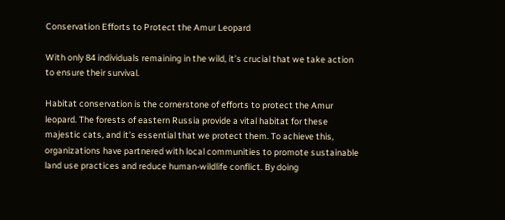Conservation Efforts to Protect the Amur Leopard

With only 84 individuals remaining in the wild, it’s crucial that we take action to ensure their survival.

Habitat conservation is the cornerstone of efforts to protect the Amur leopard. The forests of eastern Russia provide a vital habitat for these majestic cats, and it’s essential that we protect them. To achieve this, organizations have partnered with local communities to promote sustainable land use practices and reduce human-wildlife conflict. By doing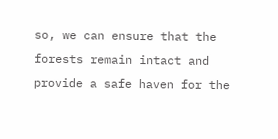so, we can ensure that the forests remain intact and provide a safe haven for the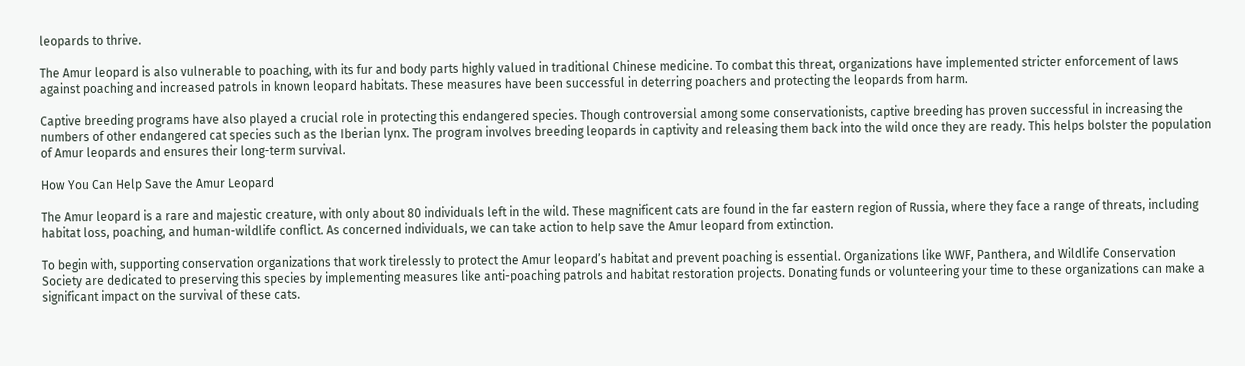leopards to thrive.

The Amur leopard is also vulnerable to poaching, with its fur and body parts highly valued in traditional Chinese medicine. To combat this threat, organizations have implemented stricter enforcement of laws against poaching and increased patrols in known leopard habitats. These measures have been successful in deterring poachers and protecting the leopards from harm.

Captive breeding programs have also played a crucial role in protecting this endangered species. Though controversial among some conservationists, captive breeding has proven successful in increasing the numbers of other endangered cat species such as the Iberian lynx. The program involves breeding leopards in captivity and releasing them back into the wild once they are ready. This helps bolster the population of Amur leopards and ensures their long-term survival.

How You Can Help Save the Amur Leopard

The Amur leopard is a rare and majestic creature, with only about 80 individuals left in the wild. These magnificent cats are found in the far eastern region of Russia, where they face a range of threats, including habitat loss, poaching, and human-wildlife conflict. As concerned individuals, we can take action to help save the Amur leopard from extinction.

To begin with, supporting conservation organizations that work tirelessly to protect the Amur leopard’s habitat and prevent poaching is essential. Organizations like WWF, Panthera, and Wildlife Conservation Society are dedicated to preserving this species by implementing measures like anti-poaching patrols and habitat restoration projects. Donating funds or volunteering your time to these organizations can make a significant impact on the survival of these cats.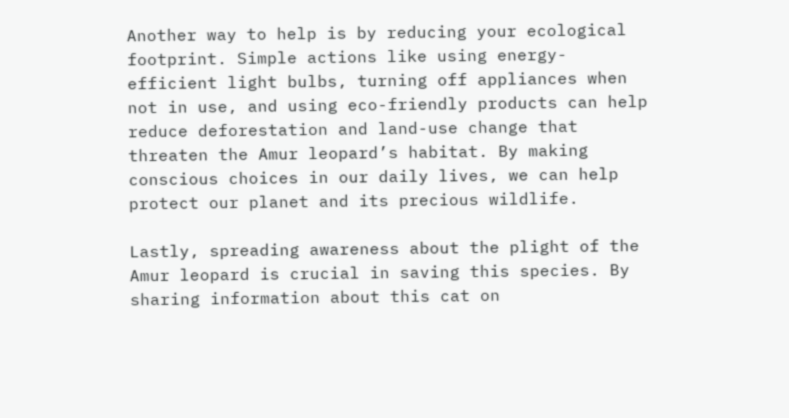Another way to help is by reducing your ecological footprint. Simple actions like using energy-efficient light bulbs, turning off appliances when not in use, and using eco-friendly products can help reduce deforestation and land-use change that threaten the Amur leopard’s habitat. By making conscious choices in our daily lives, we can help protect our planet and its precious wildlife.

Lastly, spreading awareness about the plight of the Amur leopard is crucial in saving this species. By sharing information about this cat on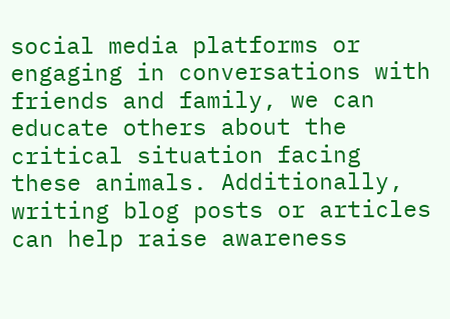social media platforms or engaging in conversations with friends and family, we can educate others about the critical situation facing these animals. Additionally, writing blog posts or articles can help raise awareness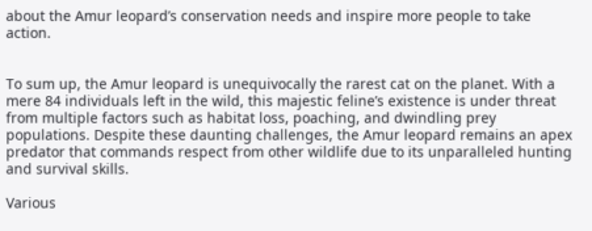about the Amur leopard’s conservation needs and inspire more people to take action.


To sum up, the Amur leopard is unequivocally the rarest cat on the planet. With a mere 84 individuals left in the wild, this majestic feline’s existence is under threat from multiple factors such as habitat loss, poaching, and dwindling prey populations. Despite these daunting challenges, the Amur leopard remains an apex predator that commands respect from other wildlife due to its unparalleled hunting and survival skills.

Various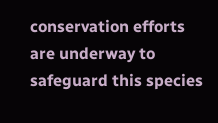conservation efforts are underway to safeguard this species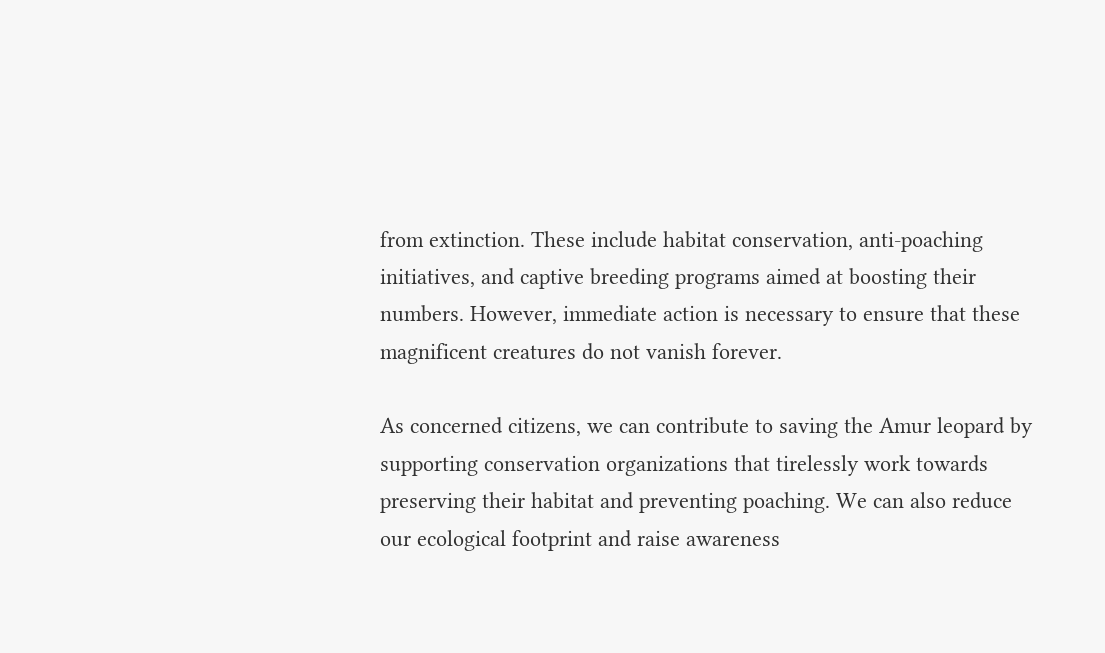from extinction. These include habitat conservation, anti-poaching initiatives, and captive breeding programs aimed at boosting their numbers. However, immediate action is necessary to ensure that these magnificent creatures do not vanish forever.

As concerned citizens, we can contribute to saving the Amur leopard by supporting conservation organizations that tirelessly work towards preserving their habitat and preventing poaching. We can also reduce our ecological footprint and raise awareness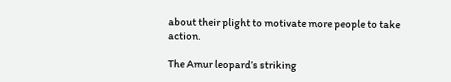about their plight to motivate more people to take action.

The Amur leopard’s striking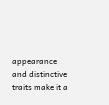appearance and distinctive traits make it a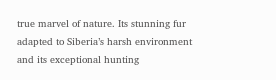true marvel of nature. Its stunning fur adapted to Siberia’s harsh environment and its exceptional hunting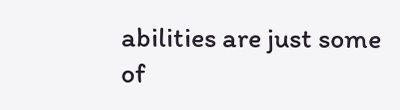abilities are just some of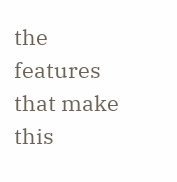the features that make this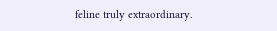feline truly extraordinary.